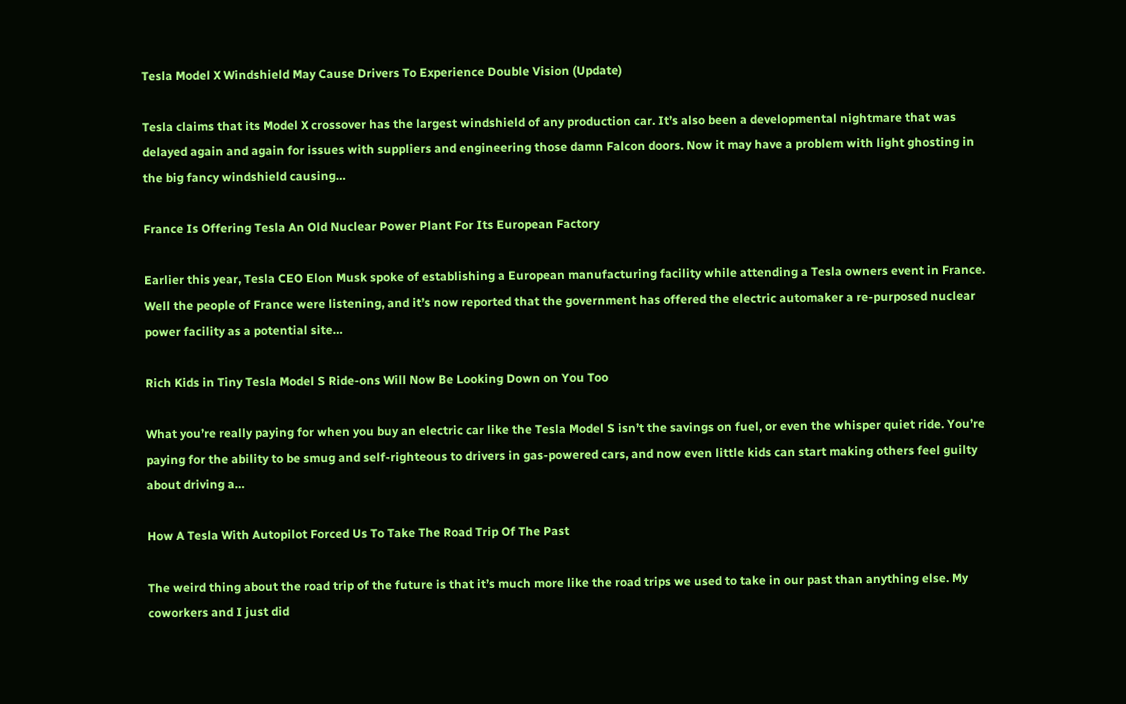Tesla Model X Windshield May Cause Drivers To Experience Double Vision (Update)

Tesla claims that its Model X crossover has the largest windshield of any production car. It’s also been a developmental nightmare that was delayed again and again for issues with suppliers and engineering those damn Falcon doors. Now it may have a problem with light ghosting in the big fancy windshield causing…

France Is Offering Tesla An Old Nuclear Power Plant For Its European Factory

Earlier this year, Tesla CEO Elon Musk spoke of establishing a European manufacturing facility while attending a Tesla owners event in France. Well the people of France were listening, and it’s now reported that the government has offered the electric automaker a re-purposed nuclear power facility as a potential site…

Rich Kids in Tiny Tesla Model S Ride-ons Will Now Be Looking Down on You Too

What you’re really paying for when you buy an electric car like the Tesla Model S isn’t the savings on fuel, or even the whisper quiet ride. You’re paying for the ability to be smug and self-righteous to drivers in gas-powered cars, and now even little kids can start making others feel guilty about driving a…

How A Tesla With Autopilot Forced Us To Take The Road Trip Of The Past

The weird thing about the road trip of the future is that it’s much more like the road trips we used to take in our past than anything else. My coworkers and I just did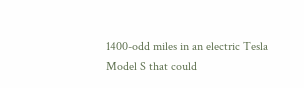1400-odd miles in an electric Tesla Model S that could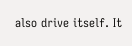also drive itself. It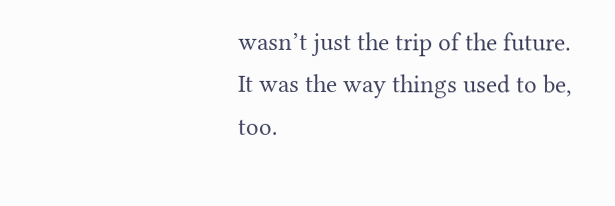wasn’t just the trip of the future. It was the way things used to be, too.